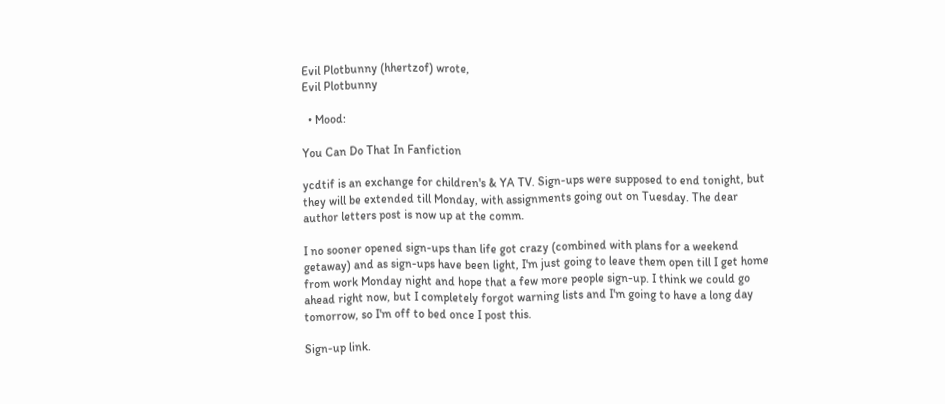Evil Plotbunny (hhertzof) wrote,
Evil Plotbunny

  • Mood:

You Can Do That In Fanfiction

ycdtif is an exchange for children's & YA TV. Sign-ups were supposed to end tonight, but they will be extended till Monday, with assignments going out on Tuesday. The dear author letters post is now up at the comm.

I no sooner opened sign-ups than life got crazy (combined with plans for a weekend getaway) and as sign-ups have been light, I'm just going to leave them open till I get home from work Monday night and hope that a few more people sign-up. I think we could go ahead right now, but I completely forgot warning lists and I'm going to have a long day tomorrow, so I'm off to bed once I post this.

Sign-up link.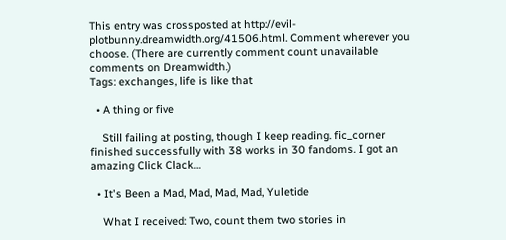This entry was crossposted at http://evil-plotbunny.dreamwidth.org/41506.html. Comment wherever you choose. (There are currently comment count unavailable comments on Dreamwidth.)
Tags: exchanges, life is like that

  • A thing or five

    Still failing at posting, though I keep reading. fic_corner finished successfully with 38 works in 30 fandoms. I got an amazing Click Clack…

  • It's Been a Mad, Mad, Mad, Mad, Yuletide

    What I received: Two, count them two stories in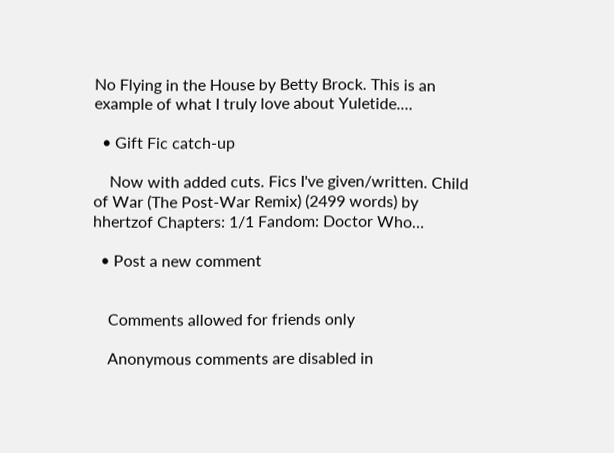No Flying in the House by Betty Brock. This is an example of what I truly love about Yuletide.…

  • Gift Fic catch-up

    Now with added cuts. Fics I've given/written. Child of War (The Post-War Remix) (2499 words) by hhertzof Chapters: 1/1 Fandom: Doctor Who…

  • Post a new comment


    Comments allowed for friends only

    Anonymous comments are disabled in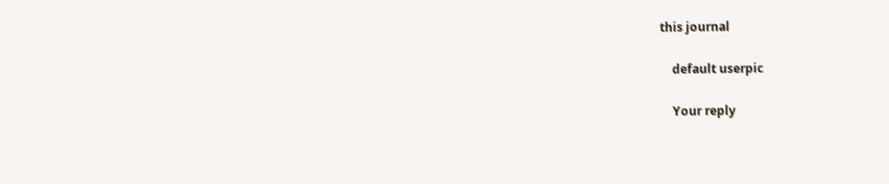this journal

    default userpic

    Your reply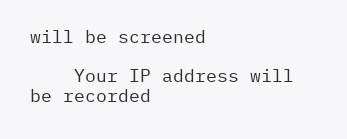will be screened

    Your IP address will be recorded